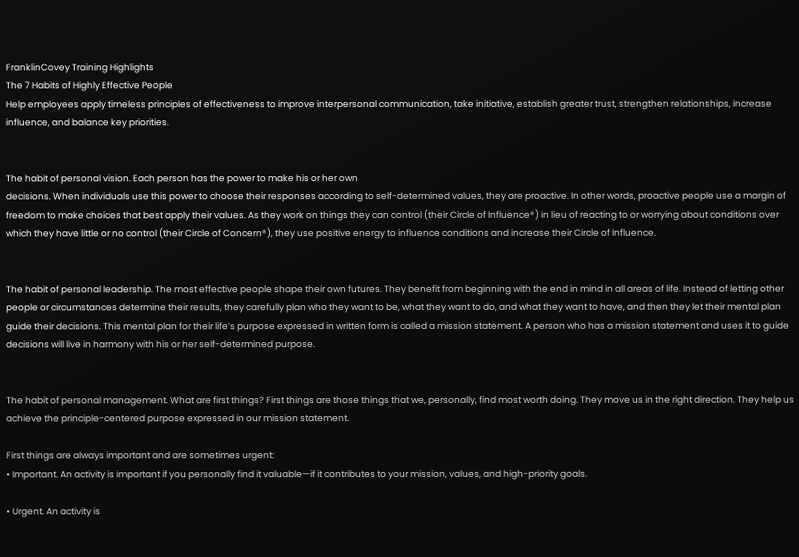FranklinCovey Training Highlights
The 7 Habits of Highly Effective People
Help employees apply timeless principles of effectiveness to improve interpersonal communication, take initiative, establish greater trust, strengthen relationships, increase influence, and balance key priorities.


The habit of personal vision. Each person has the power to make his or her own
decisions. When individuals use this power to choose their responses according to self-determined values, they are proactive. In other words, proactive people use a margin of freedom to make choices that best apply their values. As they work on things they can control (their Circle of Influence®) in lieu of reacting to or worrying about conditions over which they have little or no control (their Circle of Concern®), they use positive energy to influence conditions and increase their Circle of Influence.


The habit of personal leadership. The most effective people shape their own futures. They benefit from beginning with the end in mind in all areas of life. Instead of letting other people or circumstances determine their results, they carefully plan who they want to be, what they want to do, and what they want to have, and then they let their mental plan guide their decisions. This mental plan for their life’s purpose expressed in written form is called a mission statement. A person who has a mission statement and uses it to guide decisions will live in harmony with his or her self-determined purpose.


The habit of personal management. What are first things? First things are those things that we, personally, find most worth doing. They move us in the right direction. They help us achieve the principle-centered purpose expressed in our mission statement.

First things are always important and are sometimes urgent:
• Important. An activity is important if you personally find it valuable—if it contributes to your mission, values, and high-priority goals.

• Urgent. An activity is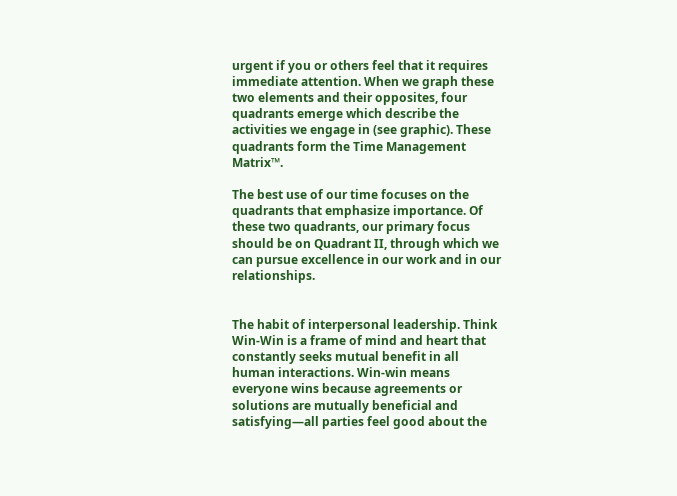urgent if you or others feel that it requires immediate attention. When we graph these two elements and their opposites, four quadrants emerge which describe the activities we engage in (see graphic). These quadrants form the Time Management Matrix™.

The best use of our time focuses on the quadrants that emphasize importance. Of these two quadrants, our primary focus should be on Quadrant II, through which we can pursue excellence in our work and in our relationships.


The habit of interpersonal leadership. Think Win-Win is a frame of mind and heart that constantly seeks mutual benefit in all human interactions. Win-win means everyone wins because agreements or solutions are mutually beneficial and satisfying—all parties feel good about the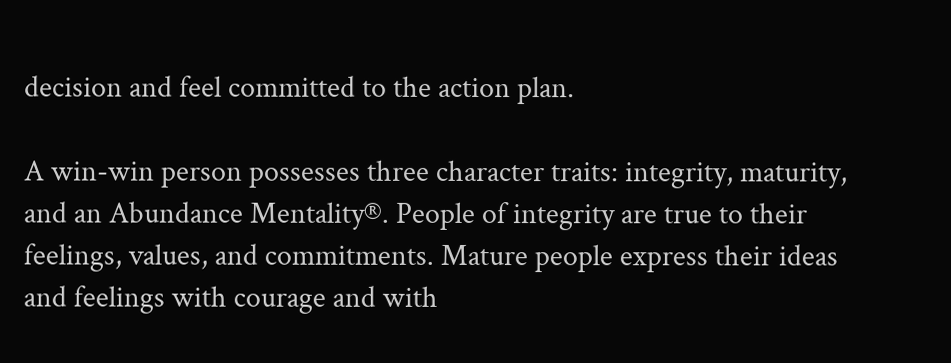decision and feel committed to the action plan.

A win-win person possesses three character traits: integrity, maturity, and an Abundance Mentality®. People of integrity are true to their feelings, values, and commitments. Mature people express their ideas and feelings with courage and with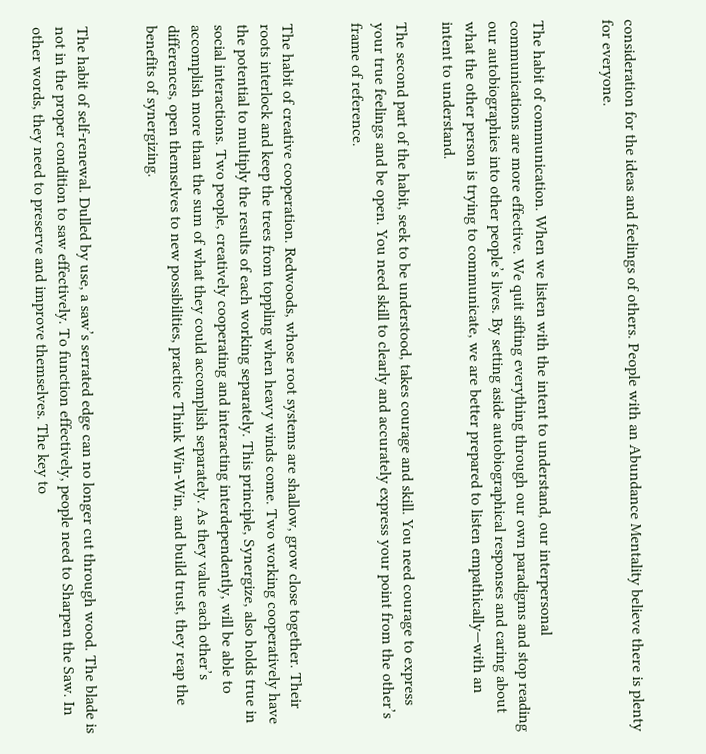consideration for the ideas and feelings of others. People with an Abundance Mentality believe there is plenty for everyone.


The habit of communication. When we listen with the intent to understand, our interpersonal communications are more effective. We quit sifting everything through our own paradigms and stop reading our autobiographies into other people’s lives. By setting aside autobiographical responses and caring about what the other person is trying to communicate, we are better prepared to listen empathically—with an intent to understand.

The second part of the habit, seek to be understood, takes courage and skill. You need courage to express your true feelings and be open. You need skill to clearly and accurately express your point from the other’s frame of reference.


The habit of creative cooperation. Redwoods, whose root systems are shallow, grow close together. Their roots interlock and keep the trees from toppling when heavy winds come. Two working cooperatively have the potential to multiply the results of each working separately. This principle, Synergize, also holds true in social interactions. Two people, creatively cooperating and interacting interdependently, will be able to accomplish more than the sum of what they could accomplish separately. As they value each other’s differences, open themselves to new possibilities, practice Think Win-Win, and build trust, they reap the benefits of synergizing.


The habit of self-renewal. Dulled by use, a saw’s serrated edge can no longer cut through wood. The blade is not in the proper condition to saw effectively. To function effectively, people need to Sharpen the Saw. In other words, they need to preserve and improve themselves. The key to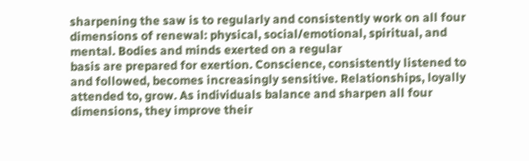sharpening the saw is to regularly and consistently work on all four dimensions of renewal: physical, social/emotional, spiritual, and mental. Bodies and minds exerted on a regular
basis are prepared for exertion. Conscience, consistently listened to and followed, becomes increasingly sensitive. Relationships, loyally attended to, grow. As individuals balance and sharpen all four dimensions, they improve their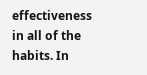effectiveness in all of the habits. In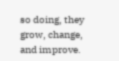so doing, they grow, change, and improve.